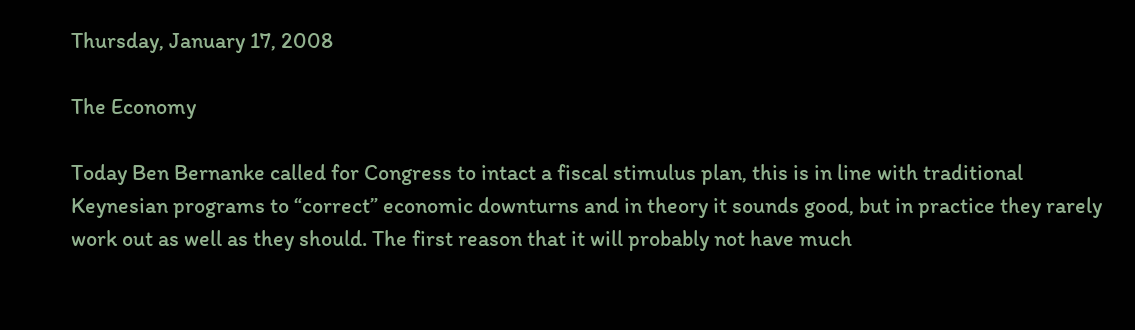Thursday, January 17, 2008

The Economy

Today Ben Bernanke called for Congress to intact a fiscal stimulus plan, this is in line with traditional Keynesian programs to “correct” economic downturns and in theory it sounds good, but in practice they rarely work out as well as they should. The first reason that it will probably not have much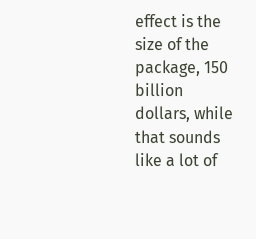effect is the size of the package, 150 billion dollars, while that sounds like a lot of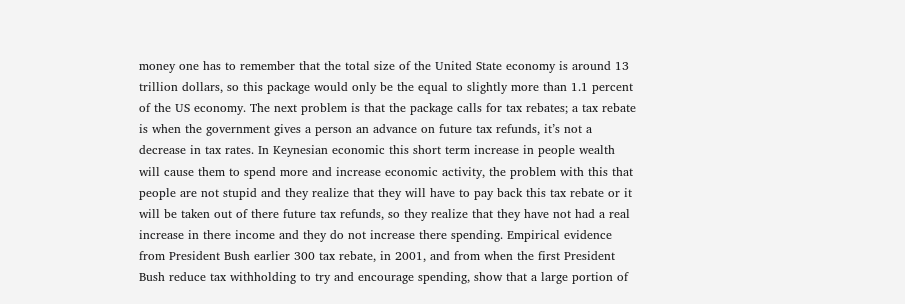money one has to remember that the total size of the United State economy is around 13 trillion dollars, so this package would only be the equal to slightly more than 1.1 percent of the US economy. The next problem is that the package calls for tax rebates; a tax rebate is when the government gives a person an advance on future tax refunds, it’s not a decrease in tax rates. In Keynesian economic this short term increase in people wealth will cause them to spend more and increase economic activity, the problem with this that people are not stupid and they realize that they will have to pay back this tax rebate or it will be taken out of there future tax refunds, so they realize that they have not had a real increase in there income and they do not increase there spending. Empirical evidence from President Bush earlier 300 tax rebate, in 2001, and from when the first President Bush reduce tax withholding to try and encourage spending, show that a large portion of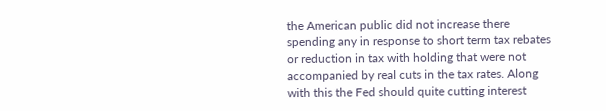the American public did not increase there spending any in response to short term tax rebates or reduction in tax with holding that were not accompanied by real cuts in the tax rates. Along with this the Fed should quite cutting interest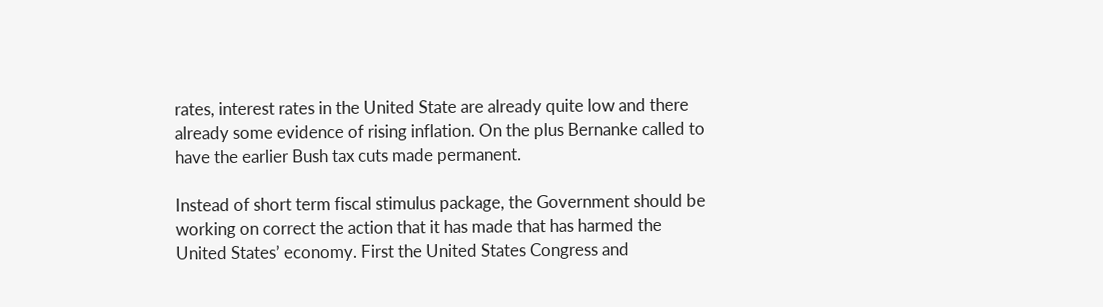rates, interest rates in the United State are already quite low and there already some evidence of rising inflation. On the plus Bernanke called to have the earlier Bush tax cuts made permanent.

Instead of short term fiscal stimulus package, the Government should be working on correct the action that it has made that has harmed the United States’ economy. First the United States Congress and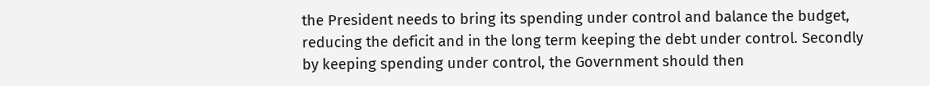the President needs to bring its spending under control and balance the budget, reducing the deficit and in the long term keeping the debt under control. Secondly by keeping spending under control, the Government should then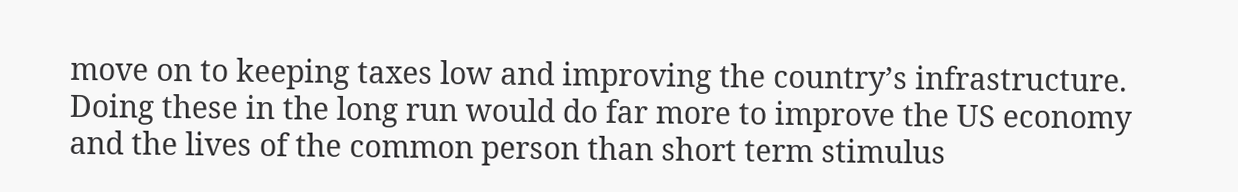move on to keeping taxes low and improving the country’s infrastructure. Doing these in the long run would do far more to improve the US economy and the lives of the common person than short term stimulus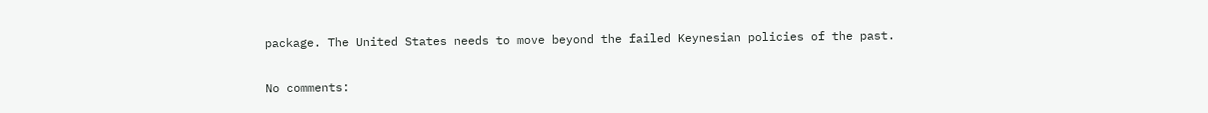package. The United States needs to move beyond the failed Keynesian policies of the past.

No comments: